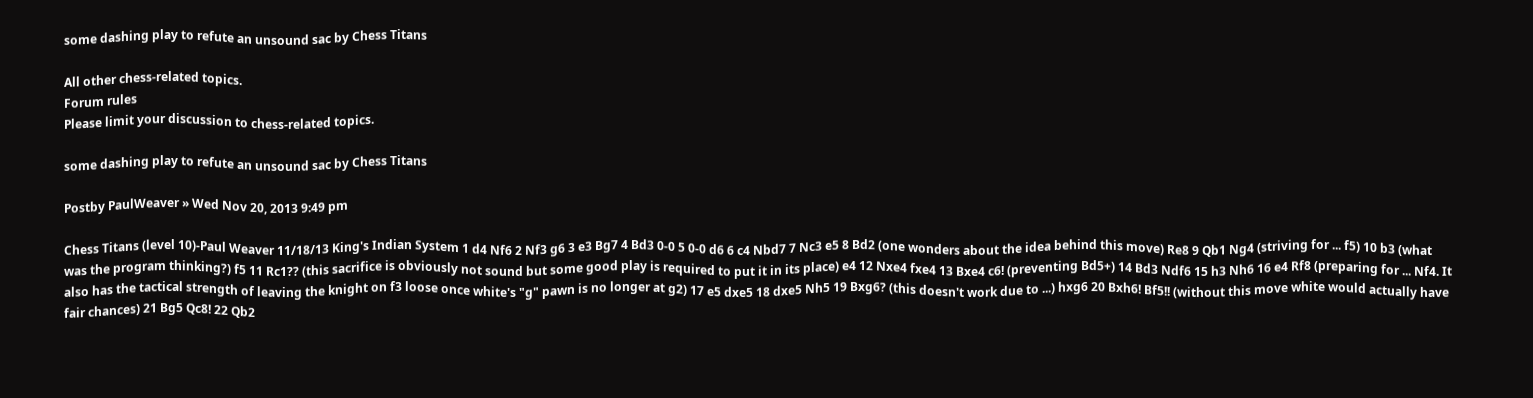some dashing play to refute an unsound sac by Chess Titans

All other chess-related topics.
Forum rules
Please limit your discussion to chess-related topics.

some dashing play to refute an unsound sac by Chess Titans

Postby PaulWeaver » Wed Nov 20, 2013 9:49 pm

Chess Titans (level 10)-Paul Weaver 11/18/13 King's Indian System 1 d4 Nf6 2 Nf3 g6 3 e3 Bg7 4 Bd3 0-0 5 0-0 d6 6 c4 Nbd7 7 Nc3 e5 8 Bd2 (one wonders about the idea behind this move) Re8 9 Qb1 Ng4 (striving for ... f5) 10 b3 (what was the program thinking?) f5 11 Rc1?? (this sacrifice is obviously not sound but some good play is required to put it in its place) e4 12 Nxe4 fxe4 13 Bxe4 c6! (preventing Bd5+) 14 Bd3 Ndf6 15 h3 Nh6 16 e4 Rf8 (preparing for ... Nf4. It also has the tactical strength of leaving the knight on f3 loose once white's "g" pawn is no longer at g2) 17 e5 dxe5 18 dxe5 Nh5 19 Bxg6? (this doesn't work due to ...) hxg6 20 Bxh6! Bf5!! (without this move white would actually have fair chances) 21 Bg5 Qc8! 22 Qb2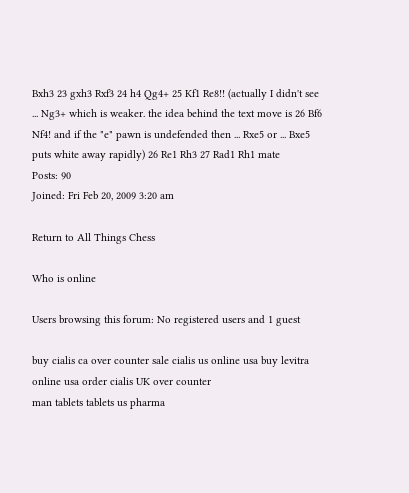Bxh3 23 gxh3 Rxf3 24 h4 Qg4+ 25 Kf1 Re8!! (actually I didn't see ... Ng3+ which is weaker. the idea behind the text move is 26 Bf6 Nf4! and if the "e" pawn is undefended then ... Rxe5 or ... Bxe5 puts white away rapidly) 26 Re1 Rh3 27 Rad1 Rh1 mate
Posts: 90
Joined: Fri Feb 20, 2009 3:20 am

Return to All Things Chess

Who is online

Users browsing this forum: No registered users and 1 guest

buy cialis ca over counter sale cialis us online usa buy levitra online usa order cialis UK over counter
man tablets tablets us pharma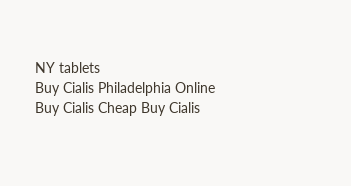NY tablets
Buy Cialis Philadelphia Online Buy Cialis Cheap Buy Cialis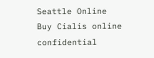Seattle Online Buy Cialis online confidential